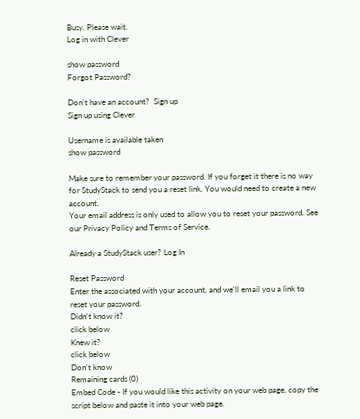Busy. Please wait.
Log in with Clever

show password
Forgot Password?

Don't have an account?  Sign up
Sign up using Clever

Username is available taken
show password

Make sure to remember your password. If you forget it there is no way for StudyStack to send you a reset link. You would need to create a new account.
Your email address is only used to allow you to reset your password. See our Privacy Policy and Terms of Service.

Already a StudyStack user? Log In

Reset Password
Enter the associated with your account, and we'll email you a link to reset your password.
Didn't know it?
click below
Knew it?
click below
Don't know
Remaining cards (0)
Embed Code - If you would like this activity on your web page, copy the script below and paste it into your web page.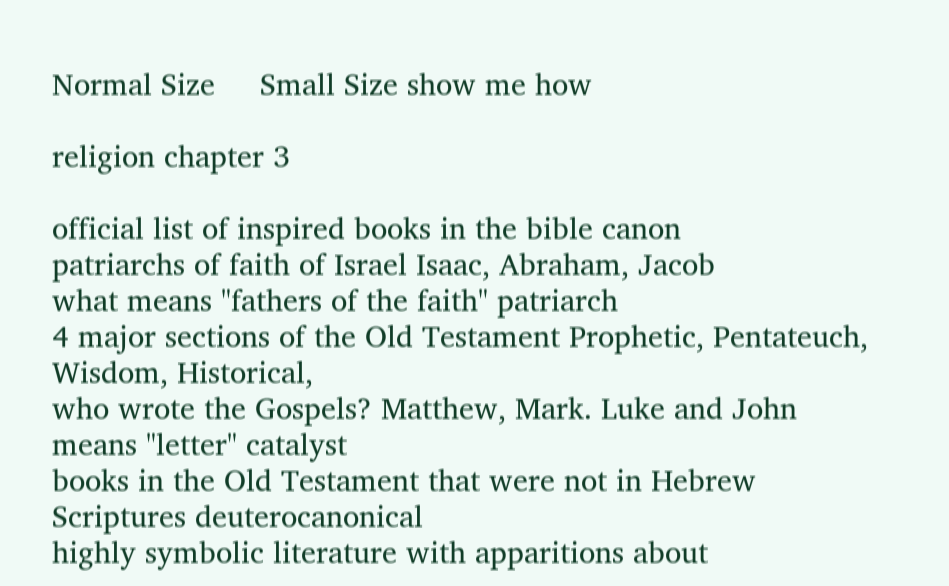Normal Size     Small Size show me how

religion chapter 3

official list of inspired books in the bible canon
patriarchs of faith of Israel Isaac, Abraham, Jacob
what means "fathers of the faith" patriarch
4 major sections of the Old Testament Prophetic, Pentateuch, Wisdom, Historical,
who wrote the Gospels? Matthew, Mark. Luke and John
means "letter" catalyst
books in the Old Testament that were not in Hebrew Scriptures deuterocanonical
highly symbolic literature with apparitions about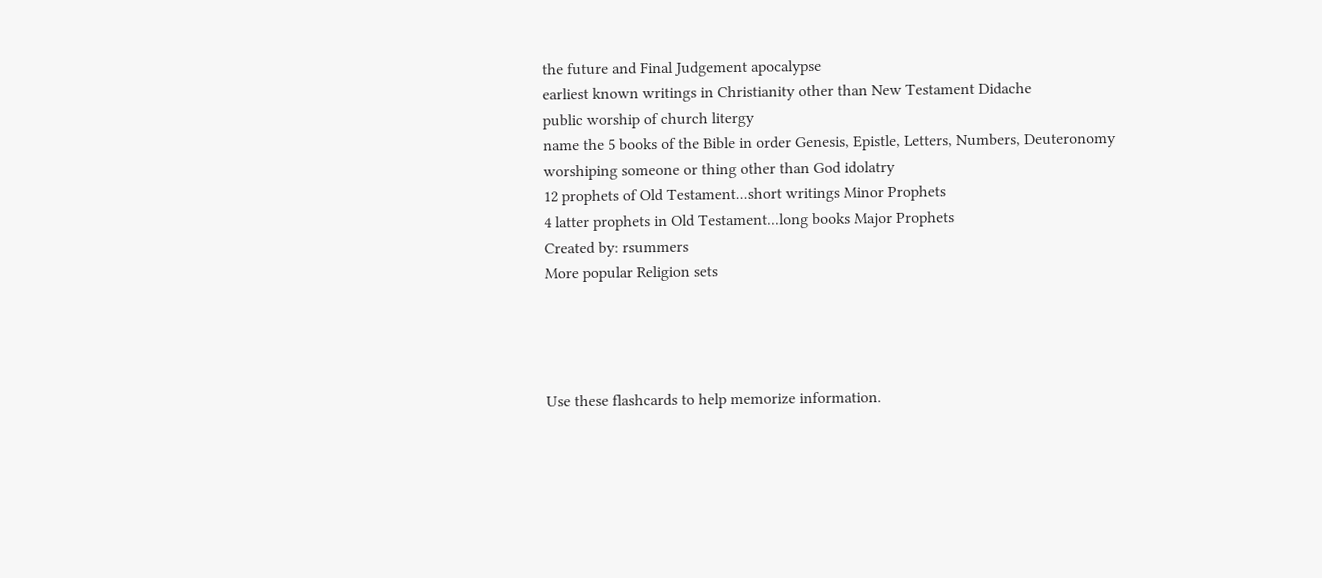the future and Final Judgement apocalypse
earliest known writings in Christianity other than New Testament Didache
public worship of church litergy
name the 5 books of the Bible in order Genesis, Epistle, Letters, Numbers, Deuteronomy
worshiping someone or thing other than God idolatry
12 prophets of Old Testament...short writings Minor Prophets
4 latter prophets in Old Testament...long books Major Prophets
Created by: rsummers
More popular Religion sets




Use these flashcards to help memorize information.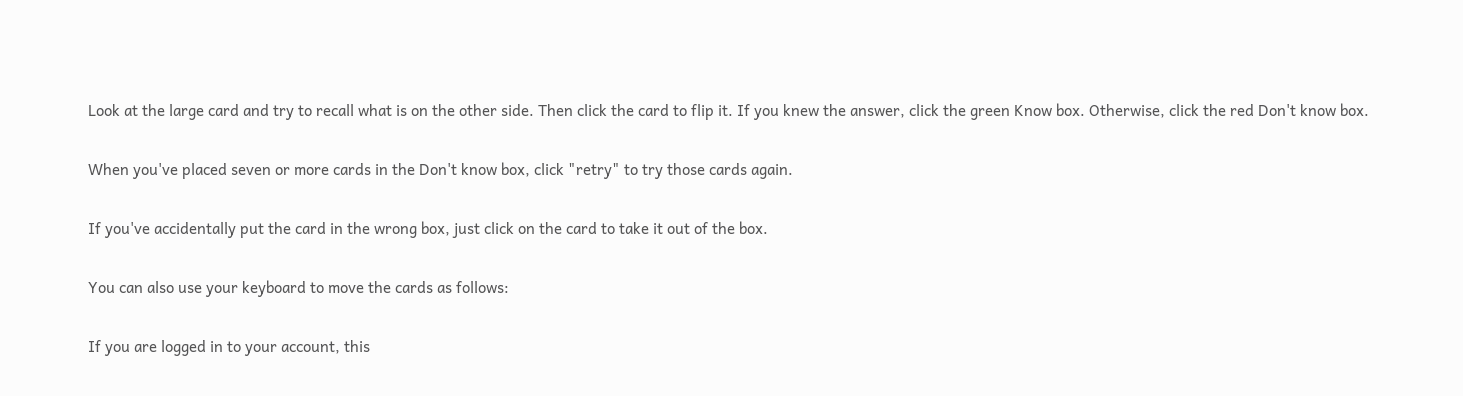Look at the large card and try to recall what is on the other side. Then click the card to flip it. If you knew the answer, click the green Know box. Otherwise, click the red Don't know box.

When you've placed seven or more cards in the Don't know box, click "retry" to try those cards again.

If you've accidentally put the card in the wrong box, just click on the card to take it out of the box.

You can also use your keyboard to move the cards as follows:

If you are logged in to your account, this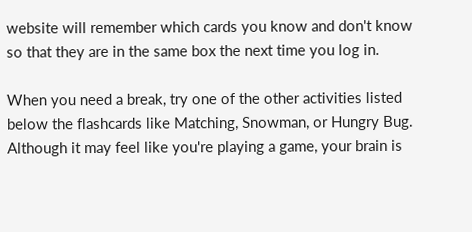website will remember which cards you know and don't know so that they are in the same box the next time you log in.

When you need a break, try one of the other activities listed below the flashcards like Matching, Snowman, or Hungry Bug. Although it may feel like you're playing a game, your brain is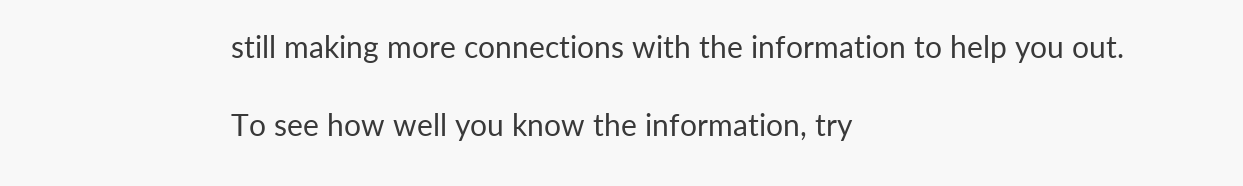still making more connections with the information to help you out.

To see how well you know the information, try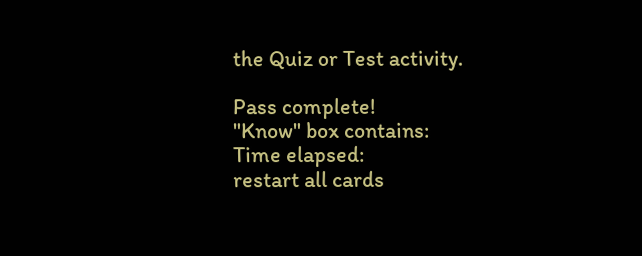the Quiz or Test activity.

Pass complete!
"Know" box contains:
Time elapsed:
restart all cards